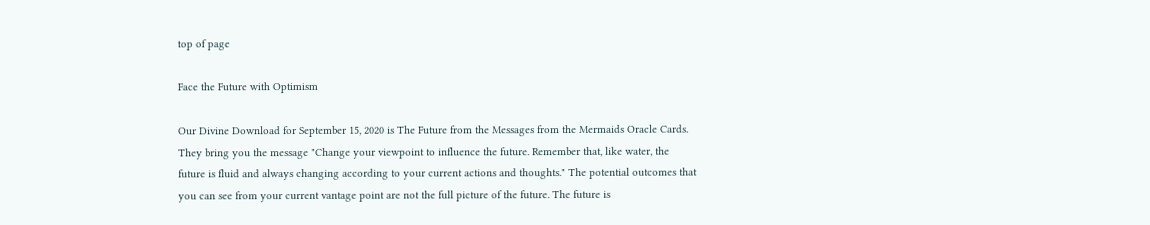top of page

Face the Future with Optimism

Our Divine Download for September 15, 2020 is The Future from the Messages from the Mermaids Oracle Cards. They bring you the message "Change your viewpoint to influence the future. Remember that, like water, the future is fluid and always changing according to your current actions and thoughts." The potential outcomes that you can see from your current vantage point are not the full picture of the future. The future is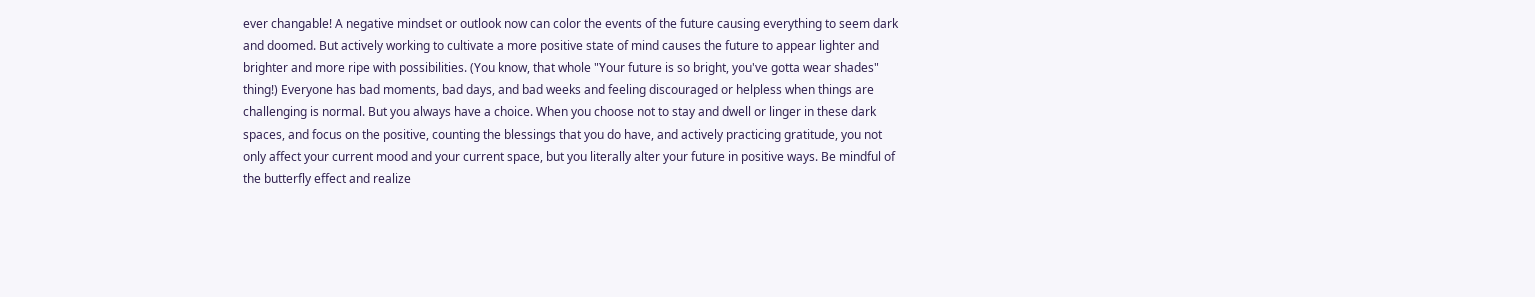ever changable! A negative mindset or outlook now can color the events of the future causing everything to seem dark and doomed. But actively working to cultivate a more positive state of mind causes the future to appear lighter and brighter and more ripe with possibilities. (You know, that whole "Your future is so bright, you've gotta wear shades" thing!) Everyone has bad moments, bad days, and bad weeks and feeling discouraged or helpless when things are challenging is normal. But you always have a choice. When you choose not to stay and dwell or linger in these dark spaces, and focus on the positive, counting the blessings that you do have, and actively practicing gratitude, you not only affect your current mood and your current space, but you literally alter your future in positive ways. Be mindful of the butterfly effect and realize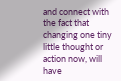and connect with the fact that changing one tiny little thought or action now, will have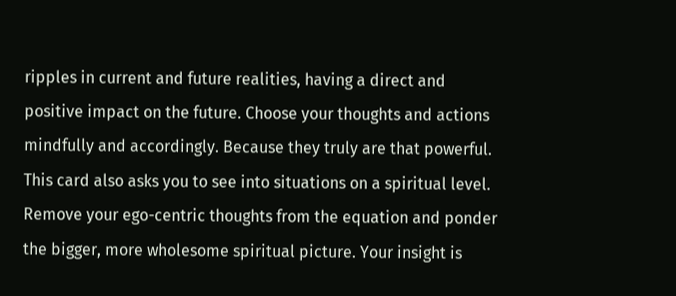ripples in current and future realities, having a direct and positive impact on the future. Choose your thoughts and actions mindfully and accordingly. Because they truly are that powerful. This card also asks you to see into situations on a spiritual level. Remove your ego-centric thoughts from the equation and ponder the bigger, more wholesome spiritual picture. Your insight is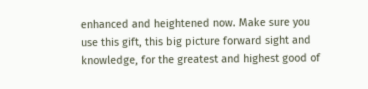enhanced and heightened now. Make sure you use this gift, this big picture forward sight and knowledge, for the greatest and highest good of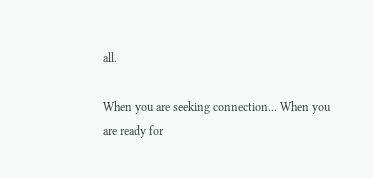all.

When you are seeking connection... When you are ready for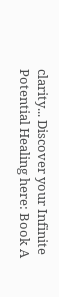clarity... Discover your Infinite Potential Healing here: Book A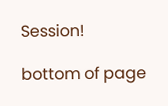Session!

bottom of page